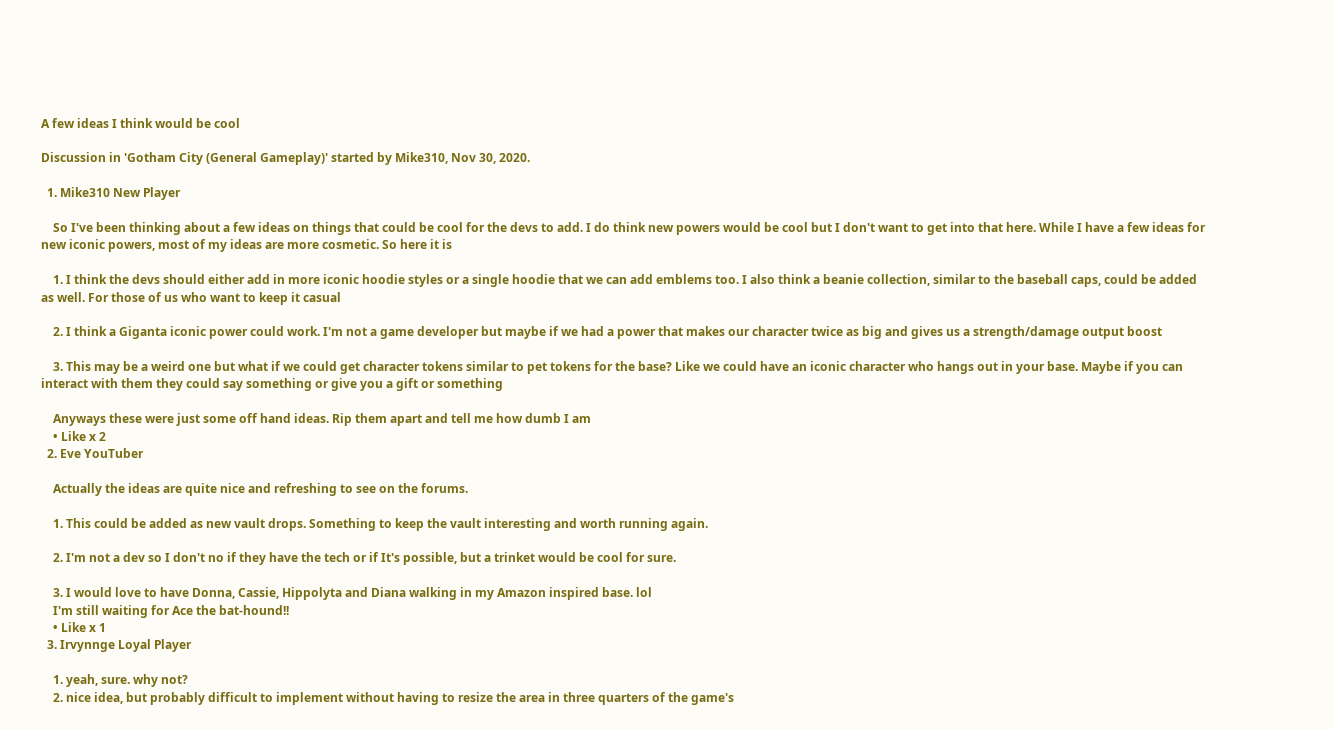A few ideas I think would be cool

Discussion in 'Gotham City (General Gameplay)' started by Mike310, Nov 30, 2020.

  1. Mike310 New Player

    So I've been thinking about a few ideas on things that could be cool for the devs to add. I do think new powers would be cool but I don't want to get into that here. While I have a few ideas for new iconic powers, most of my ideas are more cosmetic. So here it is

    1. I think the devs should either add in more iconic hoodie styles or a single hoodie that we can add emblems too. I also think a beanie collection, similar to the baseball caps, could be added as well. For those of us who want to keep it casual

    2. I think a Giganta iconic power could work. I'm not a game developer but maybe if we had a power that makes our character twice as big and gives us a strength/damage output boost

    3. This may be a weird one but what if we could get character tokens similar to pet tokens for the base? Like we could have an iconic character who hangs out in your base. Maybe if you can interact with them they could say something or give you a gift or something

    Anyways these were just some off hand ideas. Rip them apart and tell me how dumb I am
    • Like x 2
  2. Eve YouTuber

    Actually the ideas are quite nice and refreshing to see on the forums.

    1. This could be added as new vault drops. Something to keep the vault interesting and worth running again.

    2. I'm not a dev so I don't no if they have the tech or if It's possible, but a trinket would be cool for sure.

    3. I would love to have Donna, Cassie, Hippolyta and Diana walking in my Amazon inspired base. lol
    I'm still waiting for Ace the bat-hound!!
    • Like x 1
  3. Irvynnge Loyal Player

    1. yeah, sure. why not?
    2. nice idea, but probably difficult to implement without having to resize the area in three quarters of the game's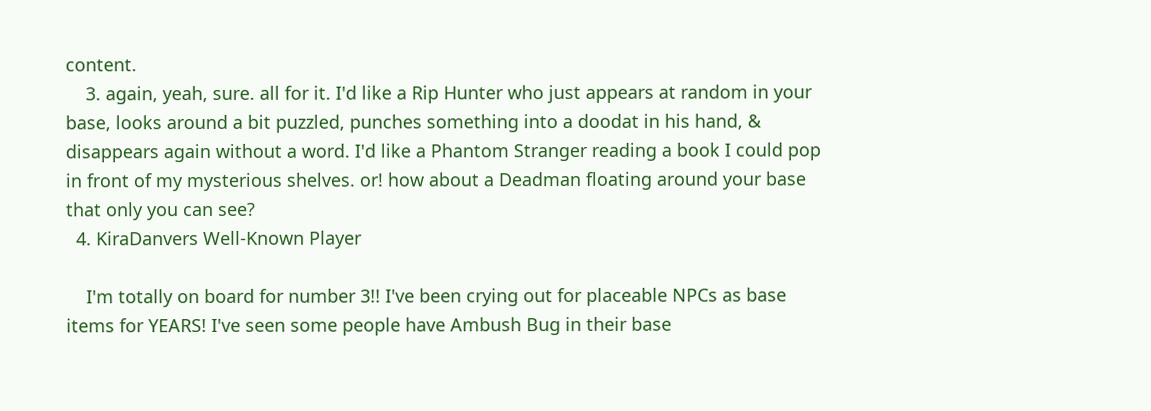content.
    3. again, yeah, sure. all for it. I'd like a Rip Hunter who just appears at random in your base, looks around a bit puzzled, punches something into a doodat in his hand, & disappears again without a word. I'd like a Phantom Stranger reading a book I could pop in front of my mysterious shelves. or! how about a Deadman floating around your base that only you can see?
  4. KiraDanvers Well-Known Player

    I'm totally on board for number 3!! I've been crying out for placeable NPCs as base items for YEARS! I've seen some people have Ambush Bug in their base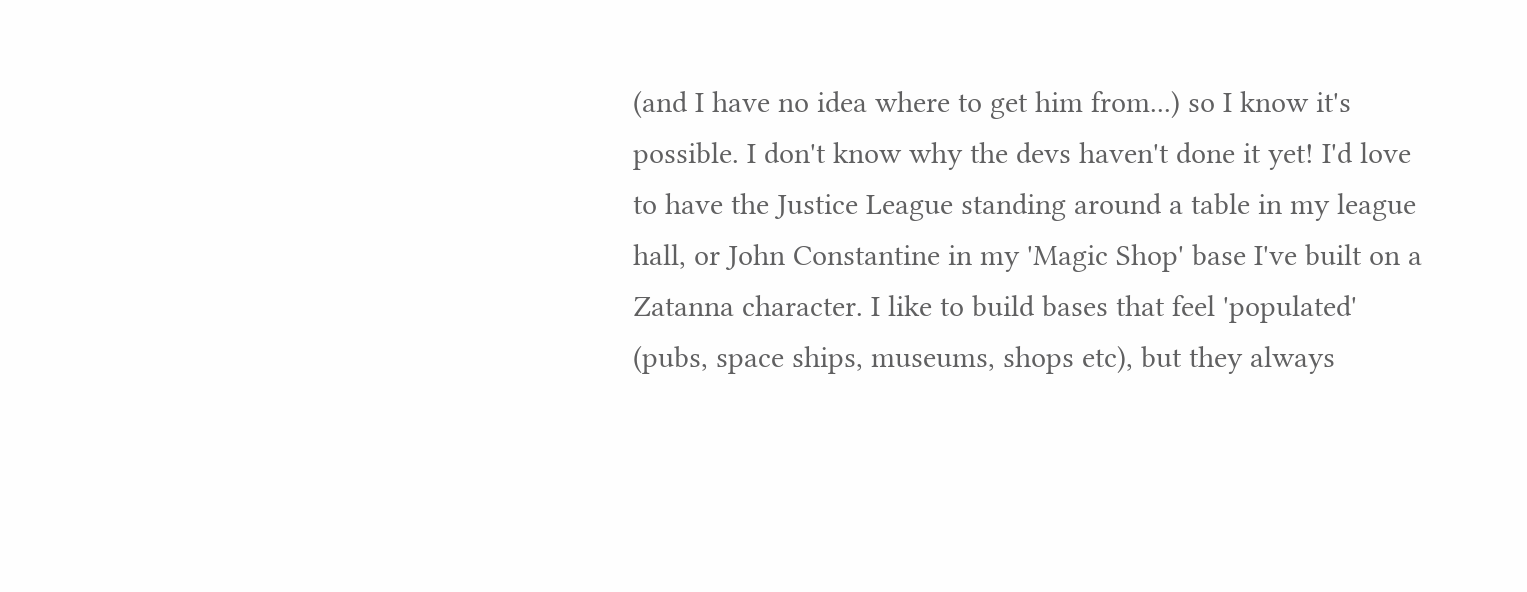(and I have no idea where to get him from...) so I know it's possible. I don't know why the devs haven't done it yet! I'd love to have the Justice League standing around a table in my league hall, or John Constantine in my 'Magic Shop' base I've built on a Zatanna character. I like to build bases that feel 'populated' (pubs, space ships, museums, shops etc), but they always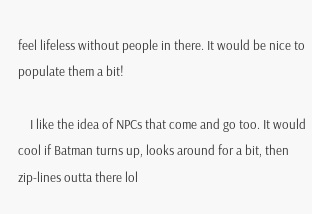feel lifeless without people in there. It would be nice to populate them a bit!

    I like the idea of NPCs that come and go too. It would cool if Batman turns up, looks around for a bit, then zip-lines outta there lol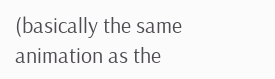(basically the same animation as the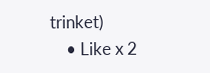trinket)
    • Like x 2